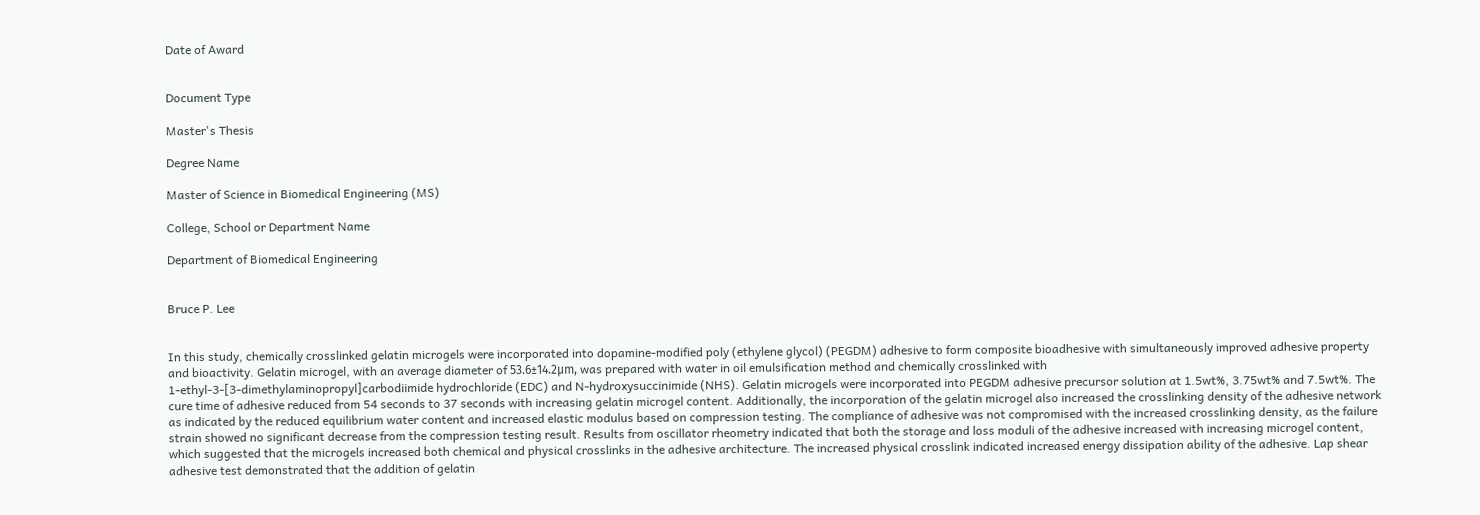Date of Award


Document Type

Master's Thesis

Degree Name

Master of Science in Biomedical Engineering (MS)

College, School or Department Name

Department of Biomedical Engineering


Bruce P. Lee


In this study, chemically crosslinked gelatin microgels were incorporated into dopamine-modified poly (ethylene glycol) (PEGDM) adhesive to form composite bioadhesive with simultaneously improved adhesive property and bioactivity. Gelatin microgel, with an average diameter of 53.6±14.2μm, was prepared with water in oil emulsification method and chemically crosslinked with
1-ethyl-3-[3-dimethylaminopropyl]carbodiimide hydrochloride (EDC) and N-hydroxysuccinimide (NHS). Gelatin microgels were incorporated into PEGDM adhesive precursor solution at 1.5wt%, 3.75wt% and 7.5wt%. The cure time of adhesive reduced from 54 seconds to 37 seconds with increasing gelatin microgel content. Additionally, the incorporation of the gelatin microgel also increased the crosslinking density of the adhesive network as indicated by the reduced equilibrium water content and increased elastic modulus based on compression testing. The compliance of adhesive was not compromised with the increased crosslinking density, as the failure strain showed no significant decrease from the compression testing result. Results from oscillator rheometry indicated that both the storage and loss moduli of the adhesive increased with increasing microgel content, which suggested that the microgels increased both chemical and physical crosslinks in the adhesive architecture. The increased physical crosslink indicated increased energy dissipation ability of the adhesive. Lap shear adhesive test demonstrated that the addition of gelatin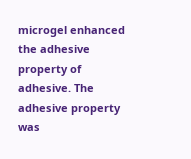microgel enhanced the adhesive property of adhesive. The adhesive property was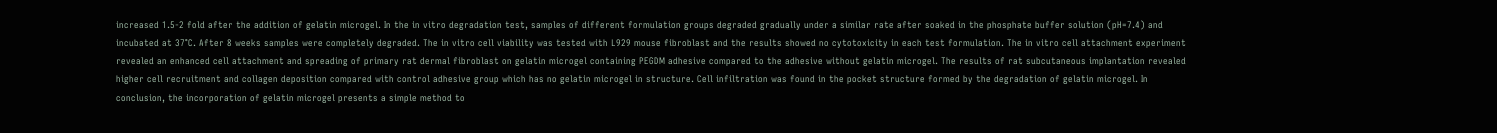increased 1.5-2 fold after the addition of gelatin microgel. In the in vitro degradation test, samples of different formulation groups degraded gradually under a similar rate after soaked in the phosphate buffer solution (pH=7.4) and incubated at 37°C. After 8 weeks samples were completely degraded. The in vitro cell viability was tested with L929 mouse fibroblast and the results showed no cytotoxicity in each test formulation. The in vitro cell attachment experiment revealed an enhanced cell attachment and spreading of primary rat dermal fibroblast on gelatin microgel containing PEGDM adhesive compared to the adhesive without gelatin microgel. The results of rat subcutaneous implantation revealed higher cell recruitment and collagen deposition compared with control adhesive group which has no gelatin microgel in structure. Cell infiltration was found in the pocket structure formed by the degradation of gelatin microgel. In conclusion, the incorporation of gelatin microgel presents a simple method to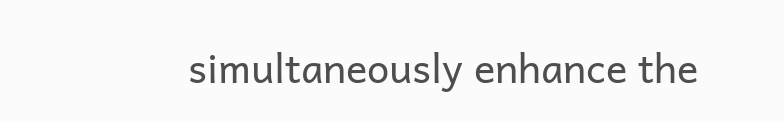simultaneously enhance the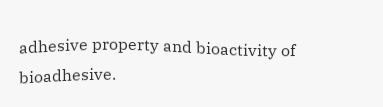adhesive property and bioactivity of bioadhesive.